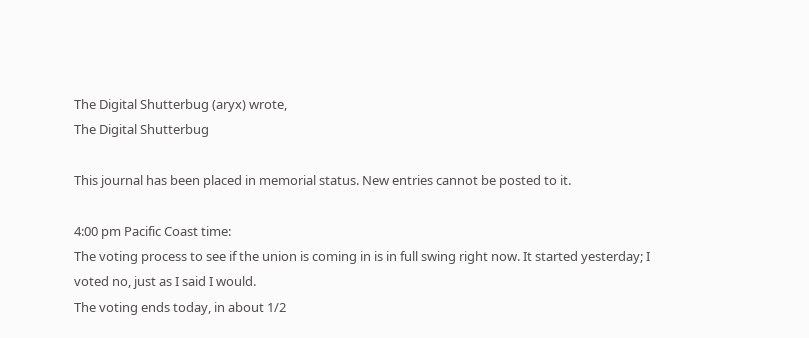The Digital Shutterbug (aryx) wrote,
The Digital Shutterbug

This journal has been placed in memorial status. New entries cannot be posted to it.

4:00 pm Pacific Coast time:
The voting process to see if the union is coming in is in full swing right now. It started yesterday; I voted no, just as I said I would.
The voting ends today, in about 1/2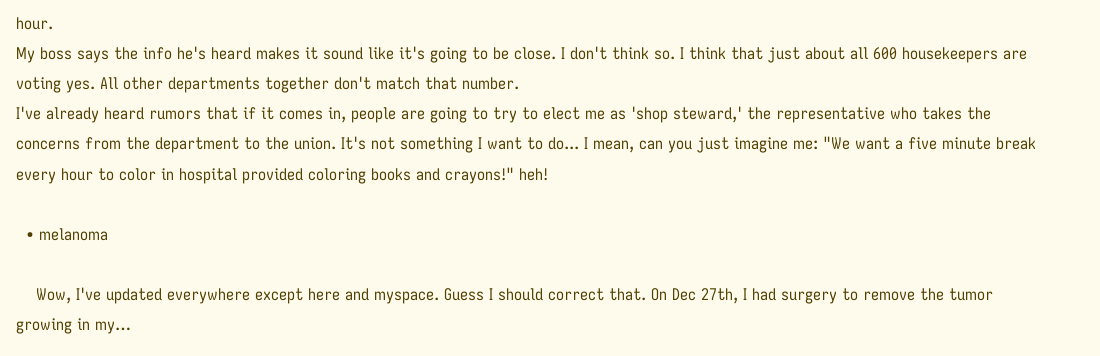hour.
My boss says the info he's heard makes it sound like it's going to be close. I don't think so. I think that just about all 600 housekeepers are voting yes. All other departments together don't match that number.
I've already heard rumors that if it comes in, people are going to try to elect me as 'shop steward,' the representative who takes the concerns from the department to the union. It's not something I want to do... I mean, can you just imagine me: "We want a five minute break every hour to color in hospital provided coloring books and crayons!" heh!

  • melanoma

    Wow, I've updated everywhere except here and myspace. Guess I should correct that. On Dec 27th, I had surgery to remove the tumor growing in my…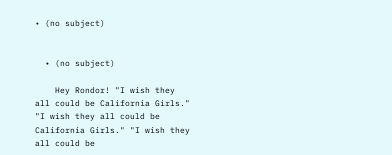• (no subject)


  • (no subject)

    Hey Rondor! "I wish they all could be California Girls." "I wish they all could be California Girls." "I wish they all could be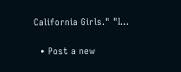California Girls." "I…

  • Post a new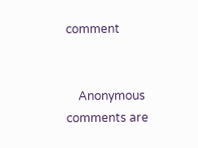comment


    Anonymous comments are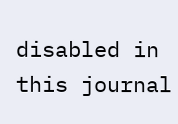disabled in this journal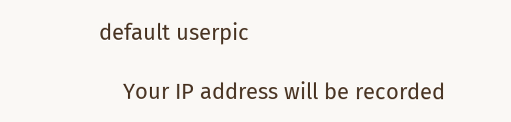default userpic

    Your IP address will be recorded